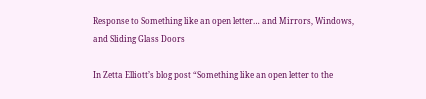Response to Something like an open letter… and Mirrors, Windows, and Sliding Glass Doors

In Zetta Elliott’s blog post “Something like an open letter to the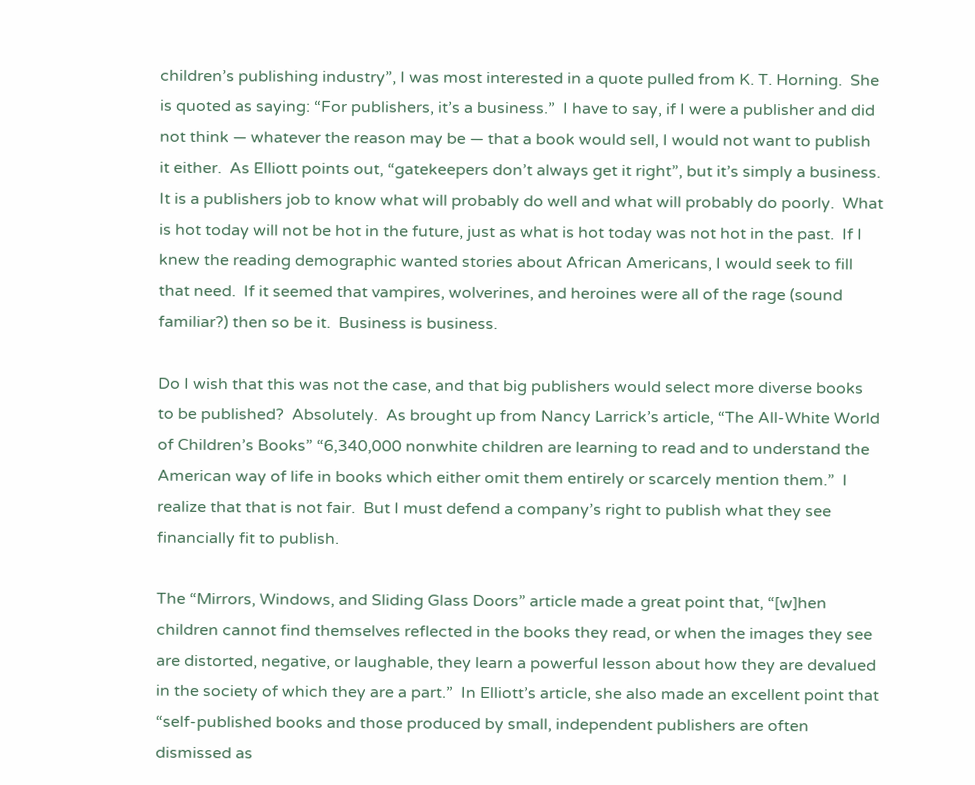children’s publishing industry”, I was most interested in a quote pulled from K. T. Horning.  She is quoted as saying: “For publishers, it’s a business.”  I have to say, if I were a publisher and did not think — whatever the reason may be — that a book would sell, I would not want to publish it either.  As Elliott points out, “gatekeepers don’t always get it right”, but it’s simply a business.  It is a publishers job to know what will probably do well and what will probably do poorly.  What is hot today will not be hot in the future, just as what is hot today was not hot in the past.  If I knew the reading demographic wanted stories about African Americans, I would seek to fill that need.  If it seemed that vampires, wolverines, and heroines were all of the rage (sound familiar?) then so be it.  Business is business.

Do I wish that this was not the case, and that big publishers would select more diverse books to be published?  Absolutely.  As brought up from Nancy Larrick’s article, “The All-White World of Children’s Books” “6,340,000 nonwhite children are learning to read and to understand the American way of life in books which either omit them entirely or scarcely mention them.”  I realize that that is not fair.  But I must defend a company’s right to publish what they see financially fit to publish.

The “Mirrors, Windows, and Sliding Glass Doors” article made a great point that, “[w]hen children cannot find themselves reflected in the books they read, or when the images they see are distorted, negative, or laughable, they learn a powerful lesson about how they are devalued in the society of which they are a part.”  In Elliott’s article, she also made an excellent point that “self-published books and those produced by small, independent publishers are often dismissed as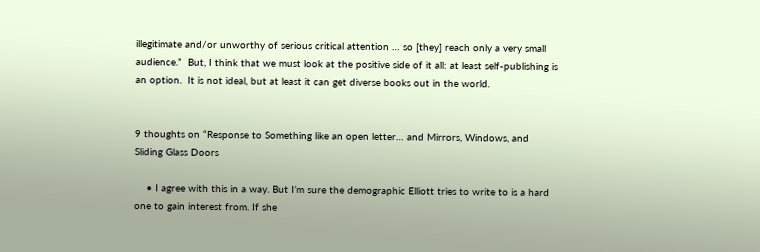illegitimate and/or unworthy of serious critical attention … so [they] reach only a very small audience.”  But, I think that we must look at the positive side of it all: at least self-publishing is an option.  It is not ideal, but at least it can get diverse books out in the world.


9 thoughts on “Response to Something like an open letter… and Mirrors, Windows, and Sliding Glass Doors

    • I agree with this in a way. But I’m sure the demographic Elliott tries to write to is a hard one to gain interest from. If she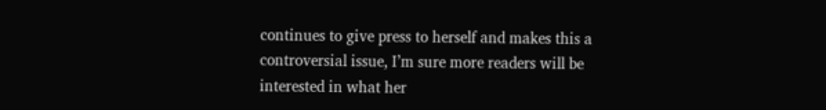continues to give press to herself and makes this a controversial issue, I’m sure more readers will be interested in what her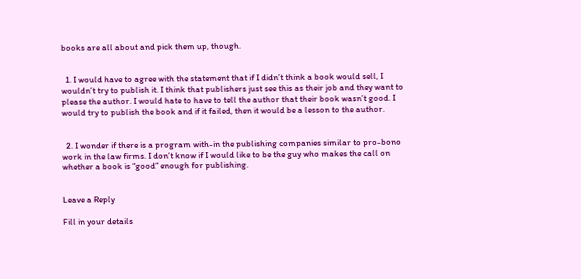books are all about and pick them up, though.


  1. I would have to agree with the statement that if I didn’t think a book would sell, I wouldn’t try to publish it. I think that publishers just see this as their job and they want to please the author. I would hate to have to tell the author that their book wasn’t good. I would try to publish the book and if it failed, then it would be a lesson to the author.


  2. I wonder if there is a program with-in the publishing companies similar to pro-bono work in the law firms. I don’t know if I would like to be the guy who makes the call on whether a book is “good” enough for publishing.


Leave a Reply

Fill in your details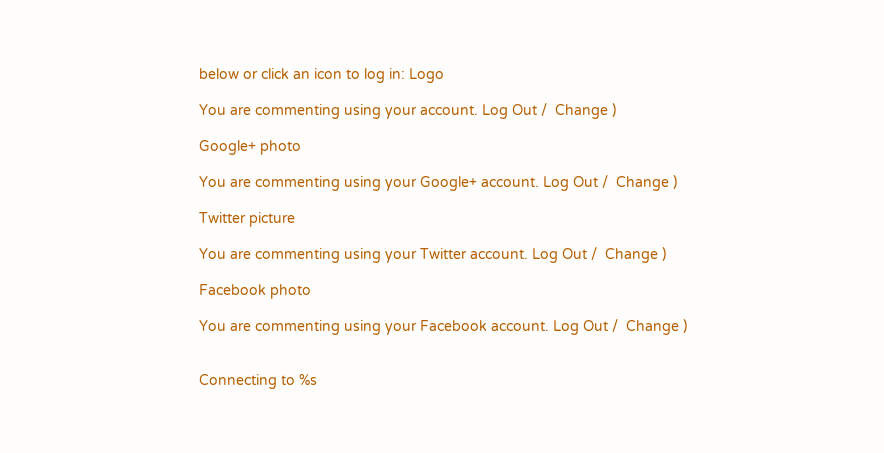below or click an icon to log in: Logo

You are commenting using your account. Log Out /  Change )

Google+ photo

You are commenting using your Google+ account. Log Out /  Change )

Twitter picture

You are commenting using your Twitter account. Log Out /  Change )

Facebook photo

You are commenting using your Facebook account. Log Out /  Change )


Connecting to %s